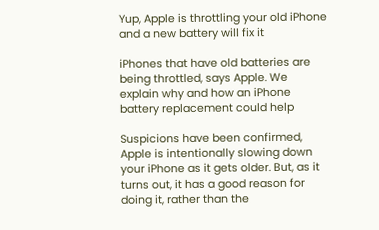Yup, Apple is throttling your old iPhone and a new battery will fix it

iPhones that have old batteries are being throttled, says Apple. We explain why and how an iPhone battery replacement could help

Suspicions have been confirmed, Apple is intentionally slowing down your iPhone as it gets older. But, as it turns out, it has a good reason for doing it, rather than the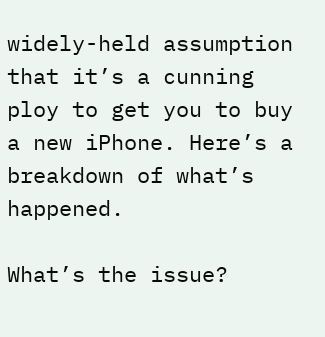widely-held assumption that it’s a cunning ploy to get you to buy a new iPhone. Here’s a breakdown of what’s happened.

What’s the issue?